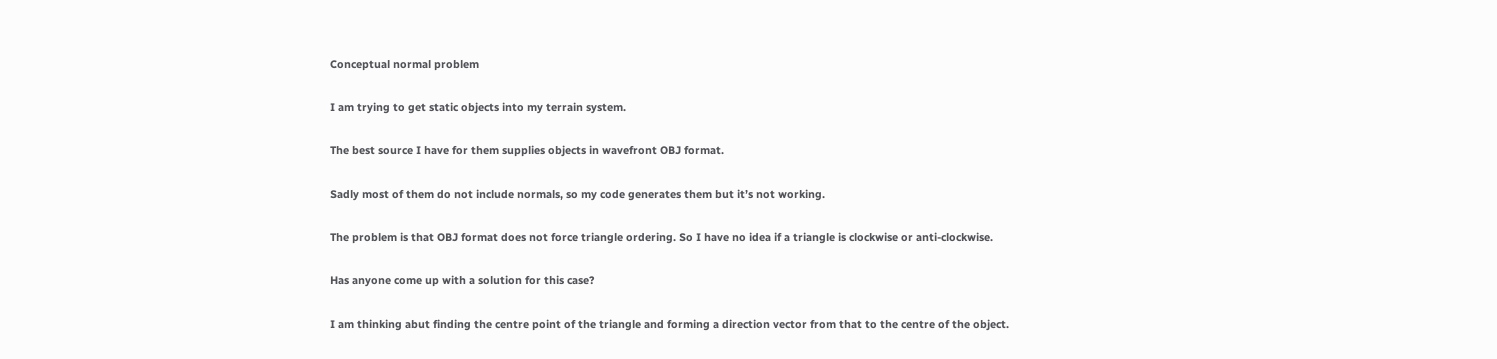Conceptual normal problem

I am trying to get static objects into my terrain system.

The best source I have for them supplies objects in wavefront OBJ format.

Sadly most of them do not include normals, so my code generates them but it’s not working.

The problem is that OBJ format does not force triangle ordering. So I have no idea if a triangle is clockwise or anti-clockwise.

Has anyone come up with a solution for this case?

I am thinking abut finding the centre point of the triangle and forming a direction vector from that to the centre of the object.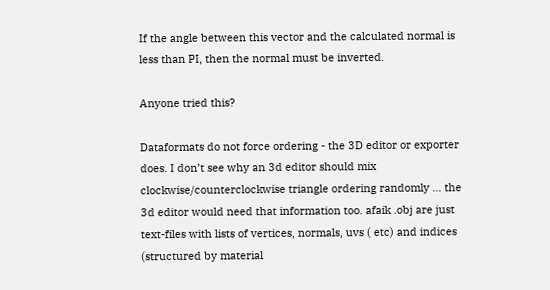If the angle between this vector and the calculated normal is less than PI, then the normal must be inverted.

Anyone tried this?

Dataformats do not force ordering - the 3D editor or exporter does. I don’t see why an 3d editor should mix clockwise/counterclockwise triangle ordering randomly … the 3d editor would need that information too. afaik .obj are just text-files with lists of vertices, normals, uvs ( etc) and indices (structured by material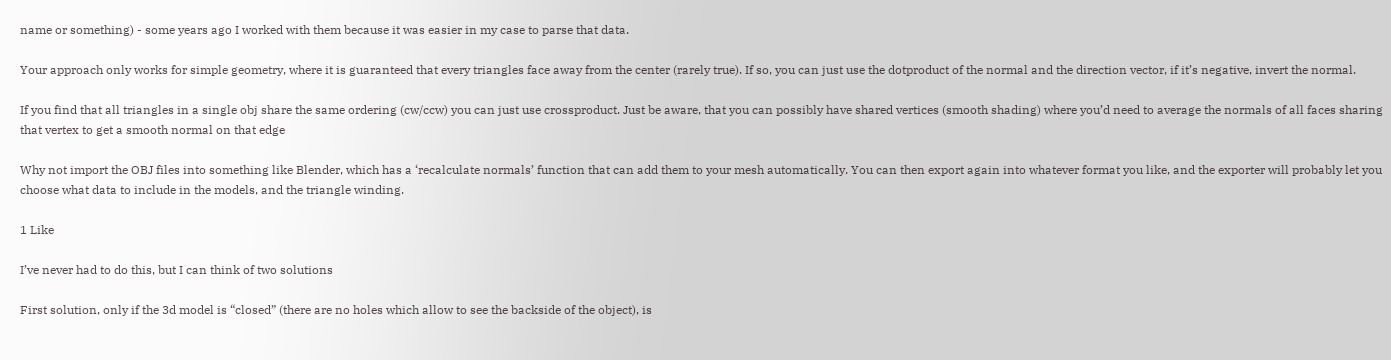name or something) - some years ago I worked with them because it was easier in my case to parse that data.

Your approach only works for simple geometry, where it is guaranteed that every triangles face away from the center (rarely true). If so, you can just use the dotproduct of the normal and the direction vector, if it’s negative, invert the normal.

If you find that all triangles in a single obj share the same ordering (cw/ccw) you can just use crossproduct. Just be aware, that you can possibly have shared vertices (smooth shading) where you’d need to average the normals of all faces sharing that vertex to get a smooth normal on that edge

Why not import the OBJ files into something like Blender, which has a ‘recalculate normals’ function that can add them to your mesh automatically. You can then export again into whatever format you like, and the exporter will probably let you choose what data to include in the models, and the triangle winding.

1 Like

I’ve never had to do this, but I can think of two solutions

First solution, only if the 3d model is “closed” (there are no holes which allow to see the backside of the object), is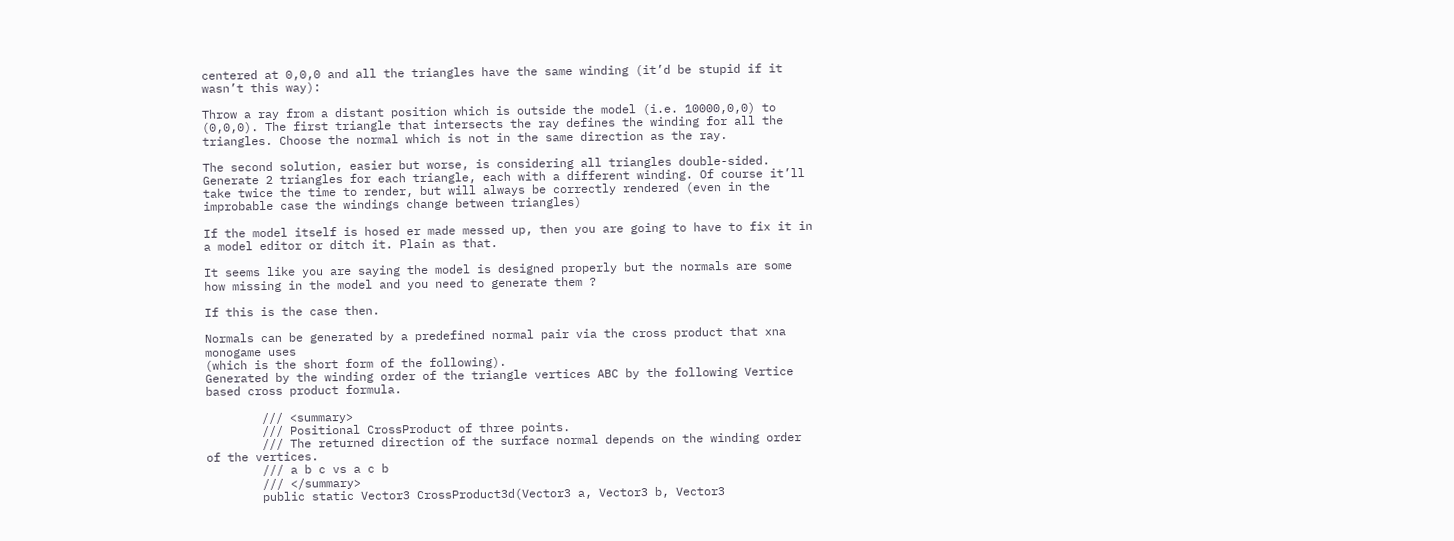centered at 0,0,0 and all the triangles have the same winding (it’d be stupid if it wasn’t this way):

Throw a ray from a distant position which is outside the model (i.e. 10000,0,0) to (0,0,0). The first triangle that intersects the ray defines the winding for all the triangles. Choose the normal which is not in the same direction as the ray.

The second solution, easier but worse, is considering all triangles double-sided. Generate 2 triangles for each triangle, each with a different winding. Of course it’ll take twice the time to render, but will always be correctly rendered (even in the improbable case the windings change between triangles)

If the model itself is hosed er made messed up, then you are going to have to fix it in a model editor or ditch it. Plain as that.

It seems like you are saying the model is designed properly but the normals are some how missing in the model and you need to generate them ?

If this is the case then.

Normals can be generated by a predefined normal pair via the cross product that xna monogame uses
(which is the short form of the following).
Generated by the winding order of the triangle vertices ABC by the following Vertice based cross product formula.

        /// <summary>
        /// Positional CrossProduct of three points.
        /// The returned direction of the surface normal depends on the winding order of the vertices.
        /// a b c vs a c b
        /// </summary>
        public static Vector3 CrossProduct3d(Vector3 a, Vector3 b, Vector3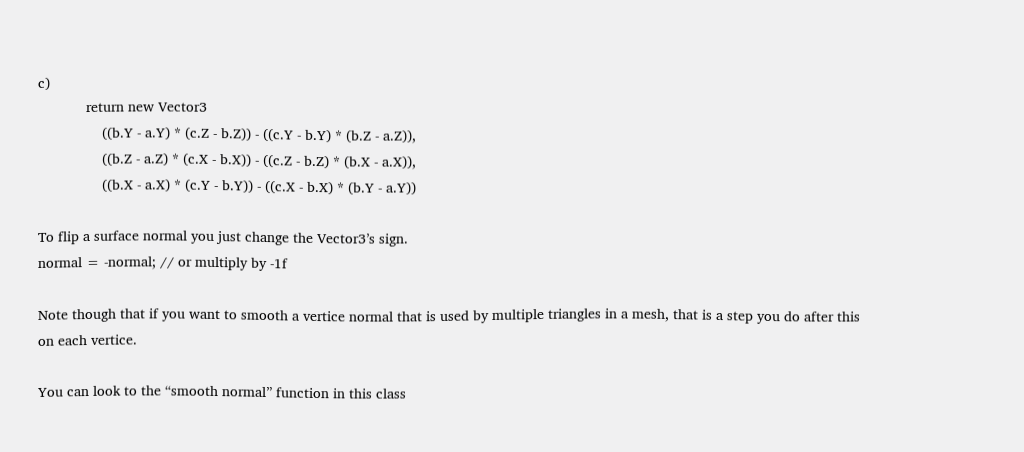c)
            return new Vector3
                ((b.Y - a.Y) * (c.Z - b.Z)) - ((c.Y - b.Y) * (b.Z - a.Z)),
                ((b.Z - a.Z) * (c.X - b.X)) - ((c.Z - b.Z) * (b.X - a.X)),
                ((b.X - a.X) * (c.Y - b.Y)) - ((c.X - b.X) * (b.Y - a.Y))

To flip a surface normal you just change the Vector3’s sign.
normal = -normal; // or multiply by -1f

Note though that if you want to smooth a vertice normal that is used by multiple triangles in a mesh, that is a step you do after this on each vertice.

You can look to the “smooth normal” function in this class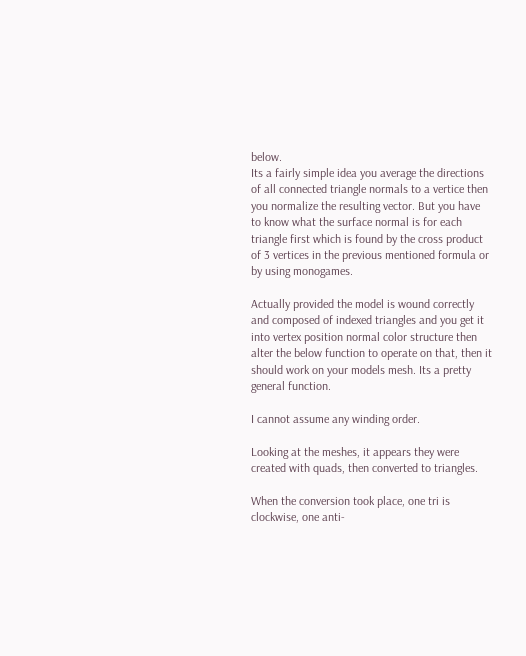below.
Its a fairly simple idea you average the directions of all connected triangle normals to a vertice then you normalize the resulting vector. But you have to know what the surface normal is for each triangle first which is found by the cross product of 3 vertices in the previous mentioned formula or by using monogames.

Actually provided the model is wound correctly and composed of indexed triangles and you get it into vertex position normal color structure then alter the below function to operate on that, then it should work on your models mesh. Its a pretty general function.

I cannot assume any winding order.

Looking at the meshes, it appears they were created with quads, then converted to triangles.

When the conversion took place, one tri is clockwise, one anti-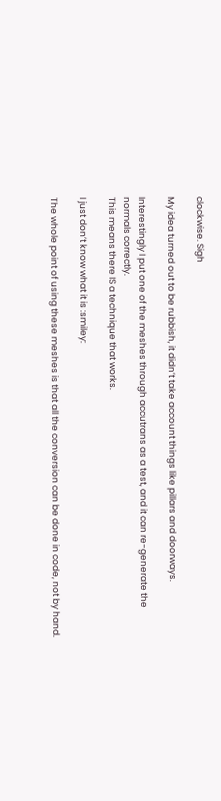clockwise. Sigh

My idea turned out to be rubbish, it didn’t take account things like pillars and doorways.

Interestingly I put one of the meshes through accutrans as a test, and it can re-generate the normals correctly.
This means there IS a technique that works.

I just don’t know what it is :smiley:

The whole point of using these meshes is that all the conversion can be done in code, not by hand.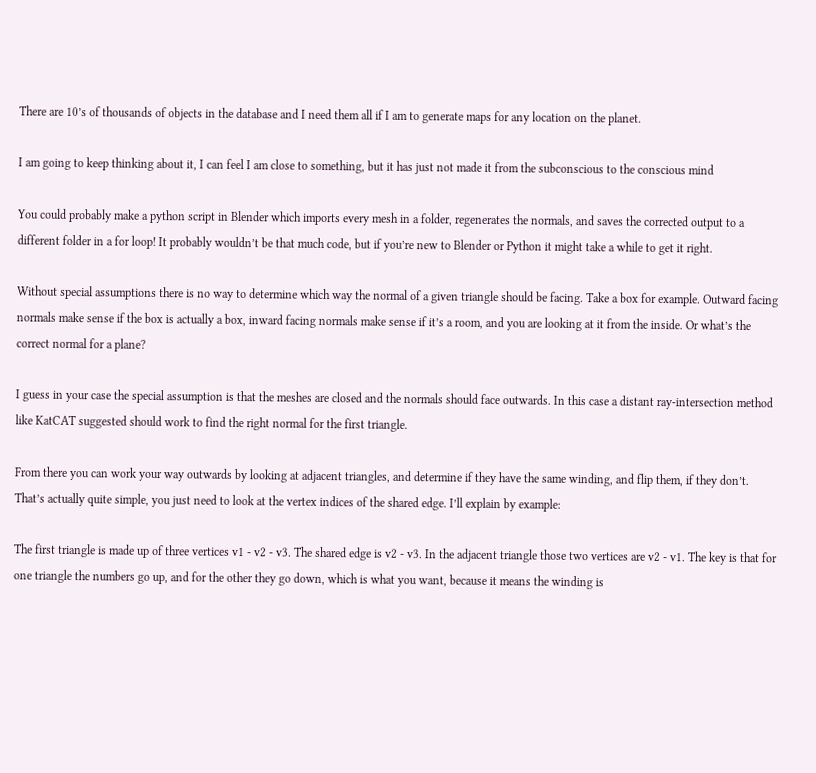There are 10’s of thousands of objects in the database and I need them all if I am to generate maps for any location on the planet.

I am going to keep thinking about it, I can feel I am close to something, but it has just not made it from the subconscious to the conscious mind

You could probably make a python script in Blender which imports every mesh in a folder, regenerates the normals, and saves the corrected output to a different folder in a for loop! It probably wouldn’t be that much code, but if you’re new to Blender or Python it might take a while to get it right.

Without special assumptions there is no way to determine which way the normal of a given triangle should be facing. Take a box for example. Outward facing normals make sense if the box is actually a box, inward facing normals make sense if it’s a room, and you are looking at it from the inside. Or what’s the correct normal for a plane?

I guess in your case the special assumption is that the meshes are closed and the normals should face outwards. In this case a distant ray-intersection method like KatCAT suggested should work to find the right normal for the first triangle.

From there you can work your way outwards by looking at adjacent triangles, and determine if they have the same winding, and flip them, if they don’t.
That’s actually quite simple, you just need to look at the vertex indices of the shared edge. I’ll explain by example:

The first triangle is made up of three vertices v1 - v2 - v3. The shared edge is v2 - v3. In the adjacent triangle those two vertices are v2 - v1. The key is that for one triangle the numbers go up, and for the other they go down, which is what you want, because it means the winding is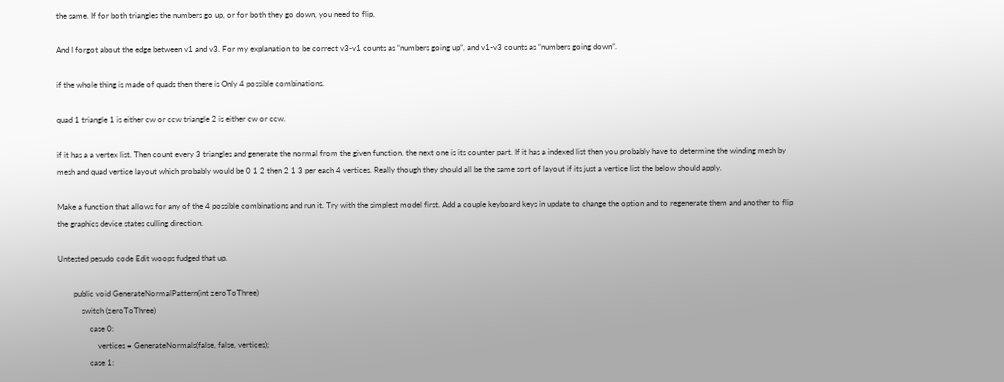the same. If for both triangles the numbers go up, or for both they go down, you need to flip.

And I forgot about the edge between v1 and v3. For my explanation to be correct v3-v1 counts as “numbers going up”, and v1-v3 counts as “numbers going down”.

if the whole thing is made of quads then there is Only 4 possible combinations.

quad 1 triangle 1 is either cw or ccw triangle 2 is either cw or ccw.

if it has a a vertex list. Then count every 3 triangles and generate the normal from the given function. the next one is its counter part. If it has a indexed list then you probably have to determine the winding mesh by mesh and quad vertice layout which probably would be 0 1 2 then 2 1 3 per each 4 vertices. Really though they should all be the same sort of layout if its just a vertice list the below should apply.

Make a function that allows for any of the 4 possible combinations and run it. Try with the simplest model first. Add a couple keyboard keys in update to change the option and to regenerate them and another to flip the graphics device states culling direction.

Untested pesudo code Edit woops fudged that up.

        public void GenerateNormalPattern(int zeroToThree)
            switch (zeroToThree)
                case 0:
                    vertices = GenerateNormals(false, false, vertices);
                case 1: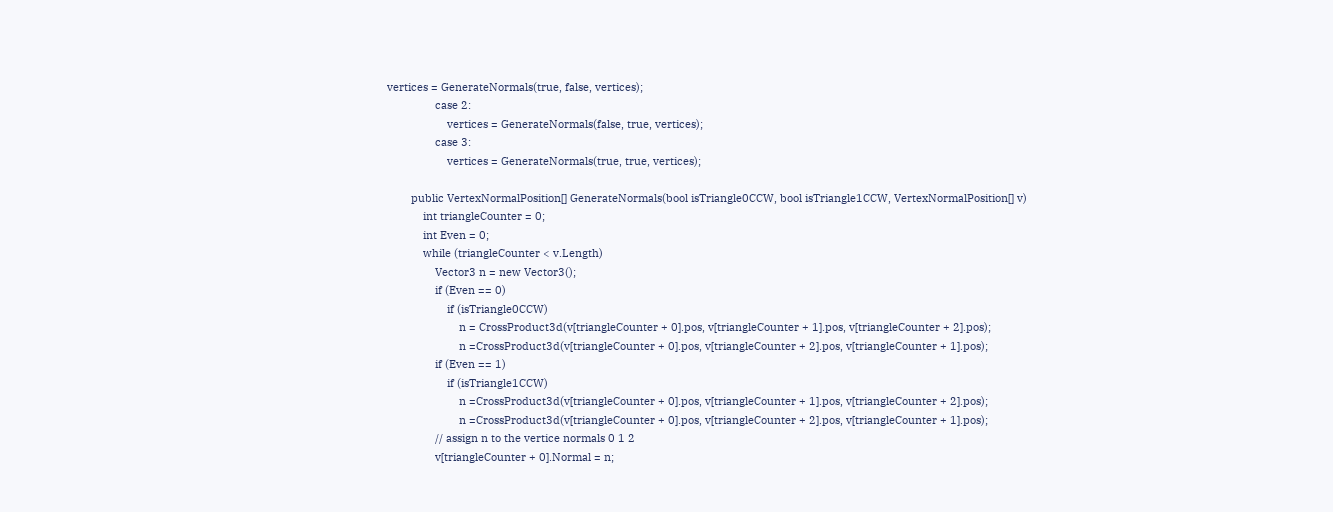vertices = GenerateNormals(true, false, vertices);
                case 2:
                    vertices = GenerateNormals(false, true, vertices);
                case 3:
                    vertices = GenerateNormals(true, true, vertices);

        public VertexNormalPosition[] GenerateNormals(bool isTriangle0CCW, bool isTriangle1CCW, VertexNormalPosition[] v)
            int triangleCounter = 0;
            int Even = 0;
            while (triangleCounter < v.Length)
                Vector3 n = new Vector3();
                if (Even == 0)
                    if (isTriangle0CCW)
                        n = CrossProduct3d(v[triangleCounter + 0].pos, v[triangleCounter + 1].pos, v[triangleCounter + 2].pos);
                        n =CrossProduct3d(v[triangleCounter + 0].pos, v[triangleCounter + 2].pos, v[triangleCounter + 1].pos);
                if (Even == 1)
                    if (isTriangle1CCW)
                        n =CrossProduct3d(v[triangleCounter + 0].pos, v[triangleCounter + 1].pos, v[triangleCounter + 2].pos);
                        n =CrossProduct3d(v[triangleCounter + 0].pos, v[triangleCounter + 2].pos, v[triangleCounter + 1].pos);
                // assign n to the vertice normals 0 1 2
                v[triangleCounter + 0].Normal = n;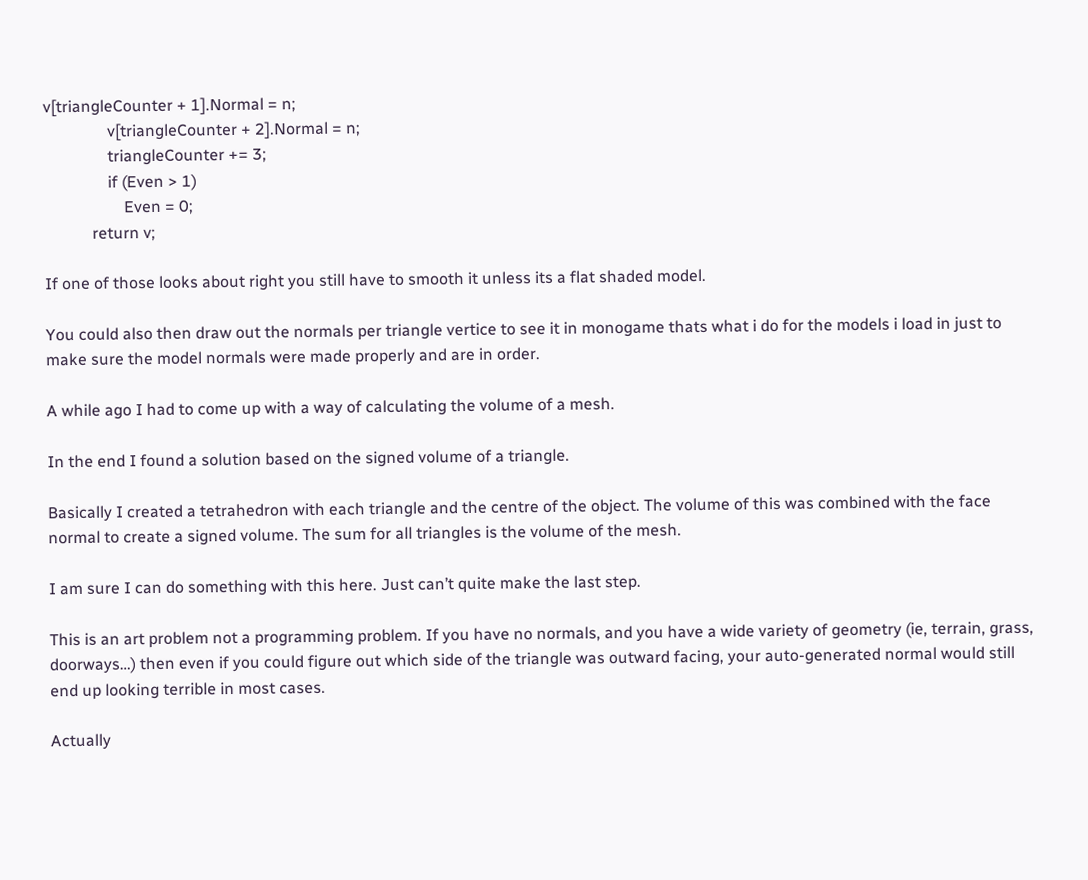v[triangleCounter + 1].Normal = n;
                v[triangleCounter + 2].Normal = n;
                triangleCounter += 3;
                if (Even > 1)
                    Even = 0;
            return v;

If one of those looks about right you still have to smooth it unless its a flat shaded model.

You could also then draw out the normals per triangle vertice to see it in monogame thats what i do for the models i load in just to make sure the model normals were made properly and are in order.

A while ago I had to come up with a way of calculating the volume of a mesh.

In the end I found a solution based on the signed volume of a triangle.

Basically I created a tetrahedron with each triangle and the centre of the object. The volume of this was combined with the face normal to create a signed volume. The sum for all triangles is the volume of the mesh.

I am sure I can do something with this here. Just can’t quite make the last step.

This is an art problem not a programming problem. If you have no normals, and you have a wide variety of geometry (ie, terrain, grass, doorways…) then even if you could figure out which side of the triangle was outward facing, your auto-generated normal would still end up looking terrible in most cases.

Actually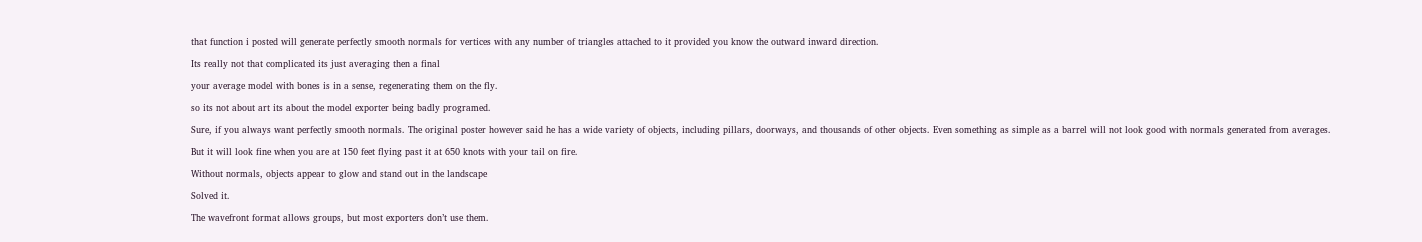that function i posted will generate perfectly smooth normals for vertices with any number of triangles attached to it provided you know the outward inward direction.

Its really not that complicated its just averaging then a final

your average model with bones is in a sense, regenerating them on the fly.

so its not about art its about the model exporter being badly programed.

Sure, if you always want perfectly smooth normals. The original poster however said he has a wide variety of objects, including pillars, doorways, and thousands of other objects. Even something as simple as a barrel will not look good with normals generated from averages.

But it will look fine when you are at 150 feet flying past it at 650 knots with your tail on fire.

Without normals, objects appear to glow and stand out in the landscape

Solved it.

The wavefront format allows groups, but most exporters don’t use them.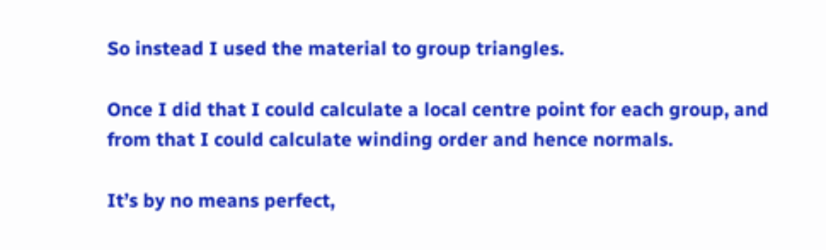So instead I used the material to group triangles.

Once I did that I could calculate a local centre point for each group, and from that I could calculate winding order and hence normals.

It’s by no means perfect,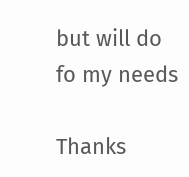but will do fo my needs

Thanks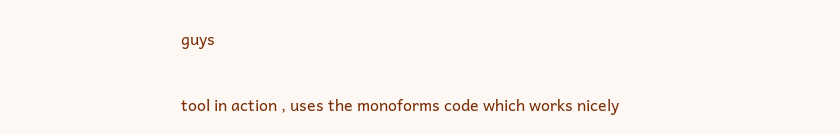guys

tool in action , uses the monoforms code which works nicely